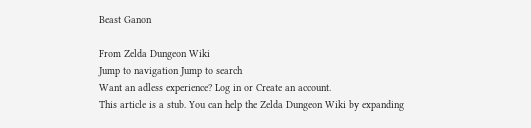Beast Ganon

From Zelda Dungeon Wiki
Jump to navigation Jump to search
Want an adless experience? Log in or Create an account.
This article is a stub. You can help the Zelda Dungeon Wiki by expanding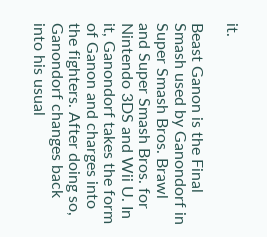it.

Beast Ganon is the Final Smash used by Ganondorf in Super Smash Bros. Brawl and Super Smash Bros. for Nintendo 3DS and Wii U. In it, Ganondorf takes the form of Ganon and charges into the fighters. After doing so, Ganondorf changes back into his usual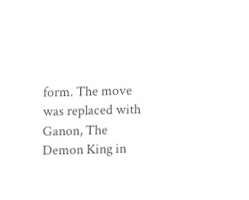form. The move was replaced with Ganon, The Demon King in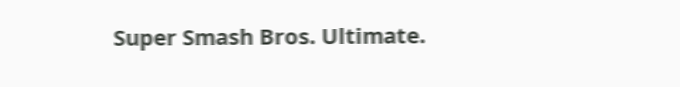Super Smash Bros. Ultimate.